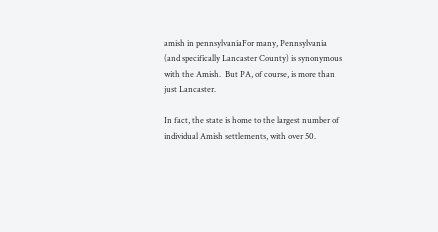amish in pennsylvaniaFor many, Pennsylvania (and specifically Lancaster County) is synonymous with the Amish.  But PA, of course, is more than just Lancaster.

In fact, the state is home to the largest number of individual Amish settlements, with over 50.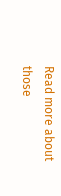Read more about those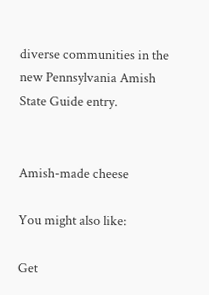diverse communities in the new Pennsylvania Amish State Guide entry.


Amish-made cheese

You might also like:

Get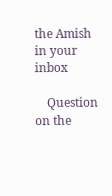the Amish in your inbox

    Question on the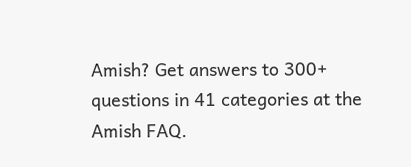Amish? Get answers to 300+ questions in 41 categories at the Amish FAQ.